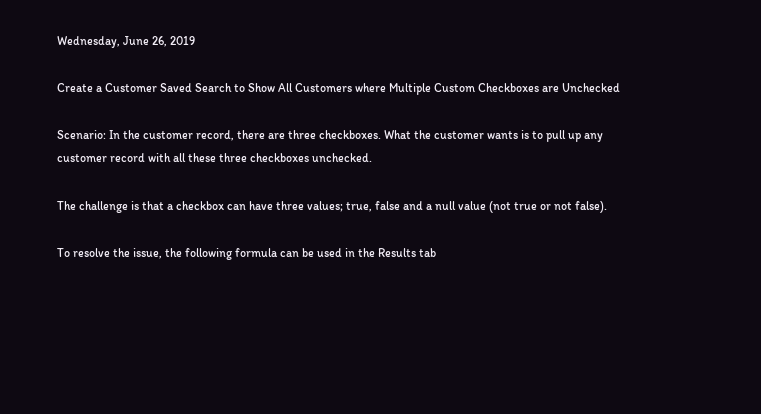Wednesday, June 26, 2019

Create a Customer Saved Search to Show All Customers where Multiple Custom Checkboxes are Unchecked

Scenario: In the customer record, there are three checkboxes. What the customer wants is to pull up any customer record with all these three checkboxes unchecked.

The challenge is that a checkbox can have three values; true, false and a null value (not true or not false).

To resolve the issue, the following formula can be used in the Results tab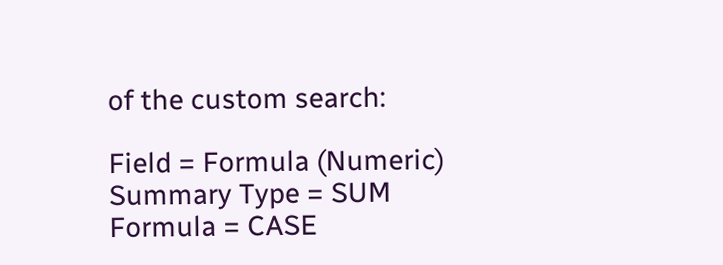of the custom search:

Field = Formula (Numeric)
Summary Type = SUM
Formula = CASE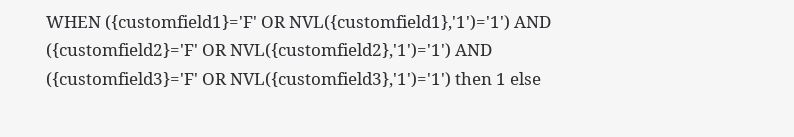WHEN ({customfield1}='F' OR NVL({customfield1},'1')='1') AND ({customfield2}='F' OR NVL({customfield2},'1')='1') AND ({customfield3}='F' OR NVL({customfield3},'1')='1') then 1 else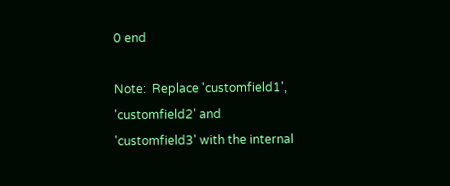0 end

Note:  Replace 'customfield1', 'customfield2' and 'customfield3' with the internal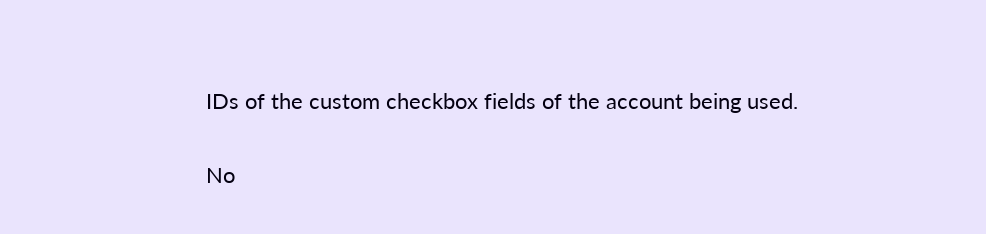IDs of the custom checkbox fields of the account being used.

No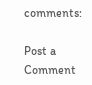comments:

Post a Comment